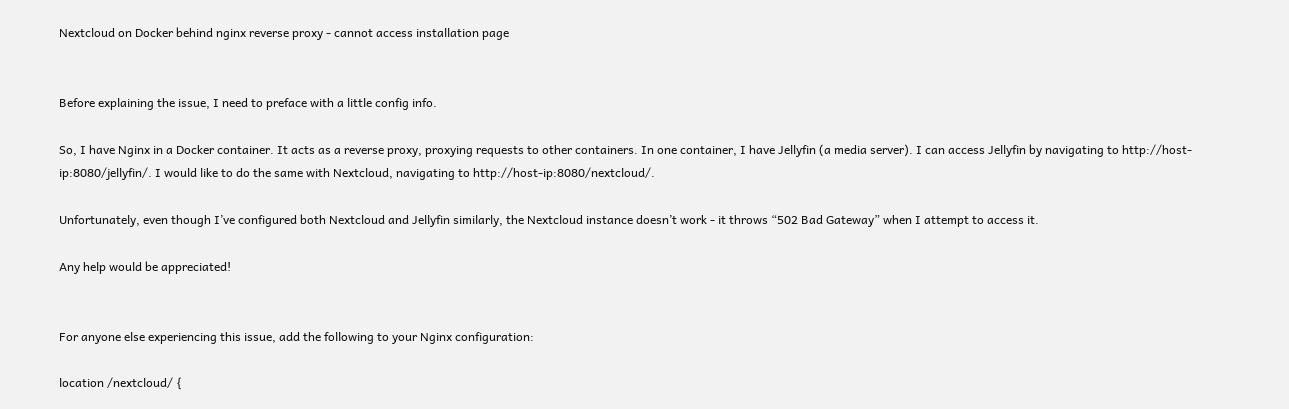Nextcloud on Docker behind nginx reverse proxy - cannot access installation page


Before explaining the issue, I need to preface with a little config info.

So, I have Nginx in a Docker container. It acts as a reverse proxy, proxying requests to other containers. In one container, I have Jellyfin (a media server). I can access Jellyfin by navigating to http://host-ip:8080/jellyfin/. I would like to do the same with Nextcloud, navigating to http://host-ip:8080/nextcloud/.

Unfortunately, even though I’ve configured both Nextcloud and Jellyfin similarly, the Nextcloud instance doesn’t work - it throws “502 Bad Gateway” when I attempt to access it.

Any help would be appreciated!


For anyone else experiencing this issue, add the following to your Nginx configuration:

location /nextcloud/ {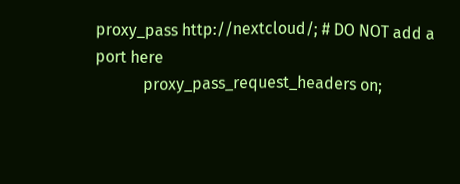proxy_pass http://nextcloud/; # DO NOT add a port here
            proxy_pass_request_headers on;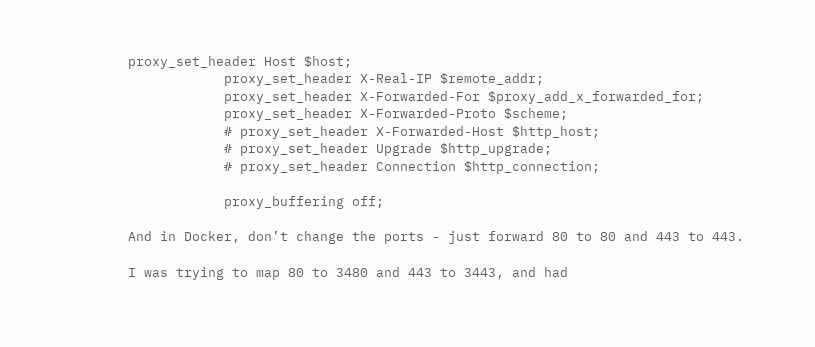proxy_set_header Host $host;
            proxy_set_header X-Real-IP $remote_addr;
            proxy_set_header X-Forwarded-For $proxy_add_x_forwarded_for;
            proxy_set_header X-Forwarded-Proto $scheme;
            # proxy_set_header X-Forwarded-Host $http_host;
            # proxy_set_header Upgrade $http_upgrade;
            # proxy_set_header Connection $http_connection;

            proxy_buffering off;

And in Docker, don’t change the ports - just forward 80 to 80 and 443 to 443.

I was trying to map 80 to 3480 and 443 to 3443, and had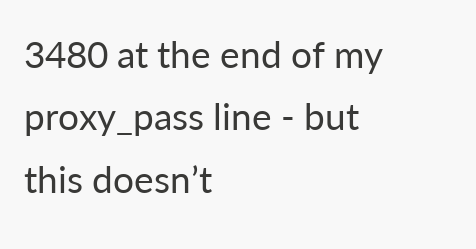3480 at the end of my proxy_pass line - but this doesn’t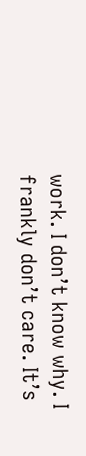work. I don’t know why. I frankly don’t care. It’s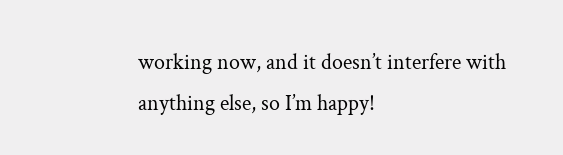working now, and it doesn’t interfere with anything else, so I’m happy!